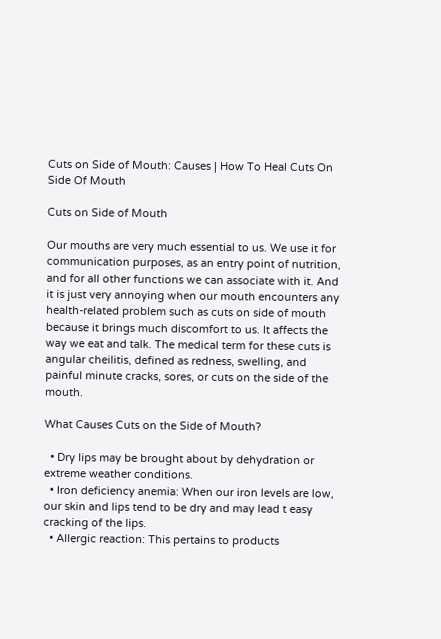Cuts on Side of Mouth: Causes | How To Heal Cuts On Side Of Mouth

Cuts on Side of Mouth

Our mouths are very much essential to us. We use it for communication purposes, as an entry point of nutrition, and for all other functions we can associate with it. And it is just very annoying when our mouth encounters any health-related problem such as cuts on side of mouth because it brings much discomfort to us. It affects the way we eat and talk. The medical term for these cuts is angular cheilitis, defined as redness, swelling, and painful minute cracks, sores, or cuts on the side of the mouth.

What Causes Cuts on the Side of Mouth?

  • Dry lips may be brought about by dehydration or extreme weather conditions.
  • Iron deficiency anemia: When our iron levels are low, our skin and lips tend to be dry and may lead t easy cracking of the lips.
  • Allergic reaction: This pertains to products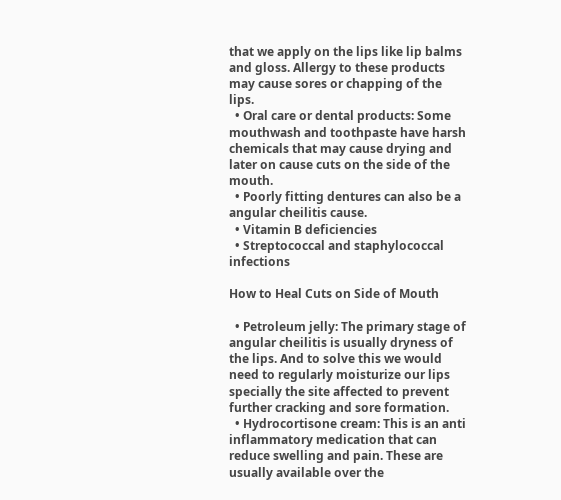that we apply on the lips like lip balms and gloss. Allergy to these products may cause sores or chapping of the lips.
  • Oral care or dental products: Some mouthwash and toothpaste have harsh chemicals that may cause drying and later on cause cuts on the side of the mouth.
  • Poorly fitting dentures can also be a angular cheilitis cause.
  • Vitamin B deficiencies
  • Streptococcal and staphylococcal infections

How to Heal Cuts on Side of Mouth

  • Petroleum jelly: The primary stage of angular cheilitis is usually dryness of the lips. And to solve this we would need to regularly moisturize our lips specially the site affected to prevent further cracking and sore formation.
  • Hydrocortisone cream: This is an anti inflammatory medication that can reduce swelling and pain. These are usually available over the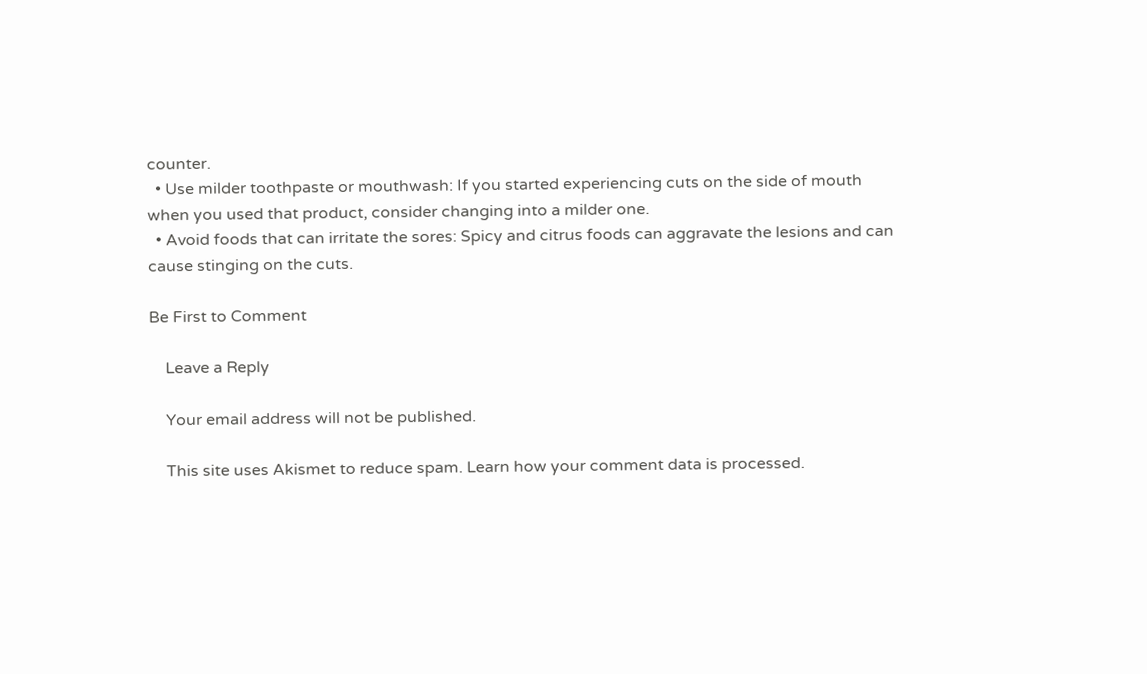counter.
  • Use milder toothpaste or mouthwash: If you started experiencing cuts on the side of mouth when you used that product, consider changing into a milder one.
  • Avoid foods that can irritate the sores: Spicy and citrus foods can aggravate the lesions and can cause stinging on the cuts.

Be First to Comment

    Leave a Reply

    Your email address will not be published.

    This site uses Akismet to reduce spam. Learn how your comment data is processed.